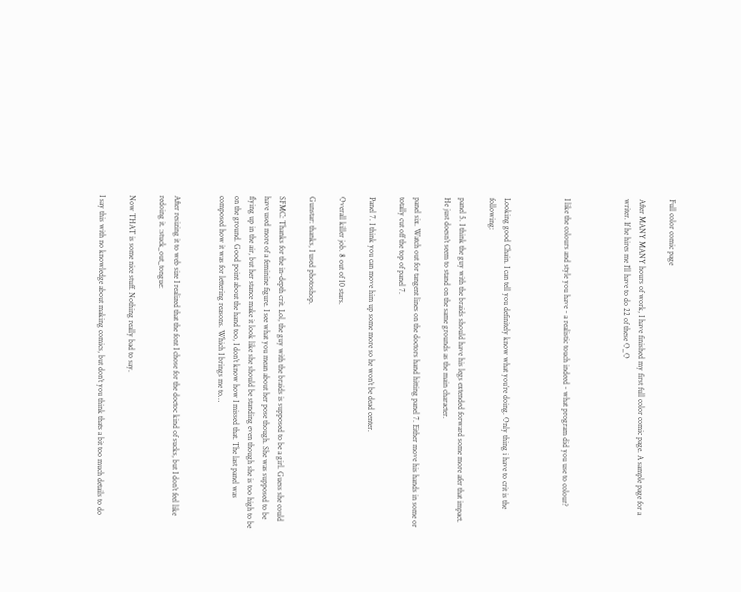Full color comic page

After MANY MANY hours of work, I have finished my first full color comic page. A sample page for a writer. If he hires me I’ll have to do 22 of these O_O



I like the colours and style you have - a realistic touch indeed - what program did you use to colour?



Looking good Chain. I can tell you definitely know what you’re doing. Only thing i have to crit is the following:

panel 5. I think the guy with the braids should have his legs extended forward some more afer that impact. He just doesn’t seem to stand on the same grounds as the main character.

panel six. Watch out for tangent lines on the doctors hand hitting panel 7. Either move his hands in some or totally cut off the top of panel 7.

Panel 7. I think you can move him up some more so he won’t be dead center.

Overall killer job. 8 out of 10 stars.

Gunstar: thanks, I used photoshop.

SFMC: Thanks for the in-depth crit. Lol, the guy with the braids is supposed to be a girl. Guess she could have used more of a feminine figure. I see what you mean about her pose though. She was supposed to be flying up in the air, but her stance make it look like she should be standing even though she is too high to be on the ground. Good point about the hand too, I don’t know how I missed that. The last panel was composed how it was for lettering reasons. Which I brings me to…


After resizing it to web size I realized that the font I chose for the doctoc kind of sucks, but I don’t feel like redoing it. :stuck_out_tongue:

Now THAT is some nice stuff. Nothing really bad to say.

I say this with no knowledge about making comics, but don’t you think thats a bit too much details to do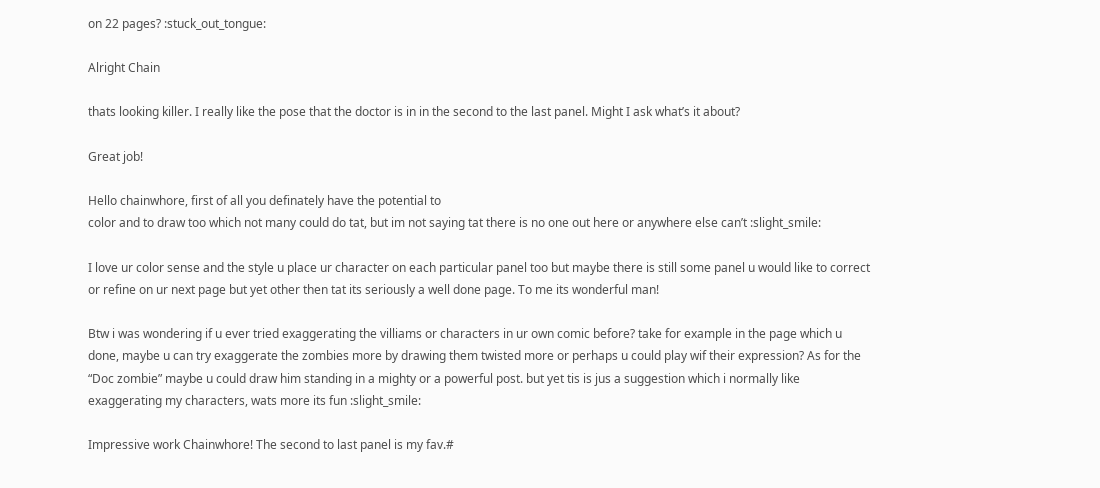on 22 pages? :stuck_out_tongue:

Alright Chain

thats looking killer. I really like the pose that the doctor is in in the second to the last panel. Might I ask what’s it about?

Great job!

Hello chainwhore, first of all you definately have the potential to
color and to draw too which not many could do tat, but im not saying tat there is no one out here or anywhere else can’t :slight_smile:

I love ur color sense and the style u place ur character on each particular panel too but maybe there is still some panel u would like to correct or refine on ur next page but yet other then tat its seriously a well done page. To me its wonderful man!

Btw i was wondering if u ever tried exaggerating the villiams or characters in ur own comic before? take for example in the page which u done, maybe u can try exaggerate the zombies more by drawing them twisted more or perhaps u could play wif their expression? As for the “Doc zombie” maybe u could draw him standing in a mighty or a powerful post. but yet tis is jus a suggestion which i normally like exaggerating my characters, wats more its fun :slight_smile:

Impressive work Chainwhore! The second to last panel is my fav.#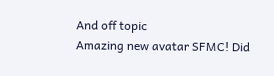And off topic
Amazing new avatar SFMC! Did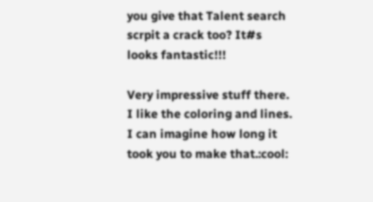you give that Talent search scrpit a crack too? It#s looks fantastic!!!

Very impressive stuff there. I like the coloring and lines. I can imagine how long it took you to make that.:cool: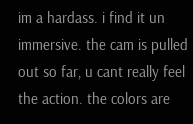im a hardass. i find it un immersive. the cam is pulled out so far, u cant really feel the action. the colors are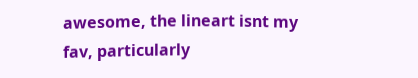awesome, the lineart isnt my fav, particularly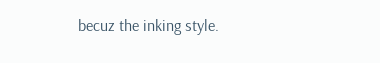becuz the inking style.